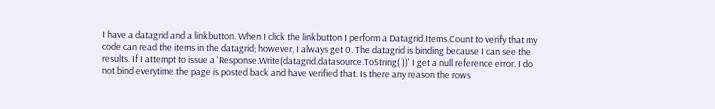I have a datagrid and a linkbutton. When I click the linkbutton I perform a Datagrid.Items.Count to verify that my code can read the items in the datagrid; however, I always get 0. The datagrid is binding because I can see the results. If I attempt to issue a 'Response.Write(datagrid.datasource.ToString( ))' I get a null reference error. I do not bind everytime the page is posted back and have verified that. Is there any reason the rows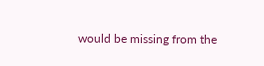would be missing from the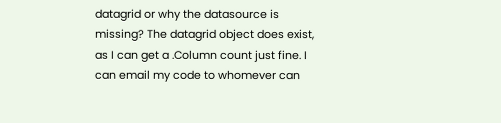datagrid or why the datasource is missing? The datagrid object does exist, as I can get a .Column count just fine. I can email my code to whomever can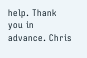help. Thank you in advance. Chris